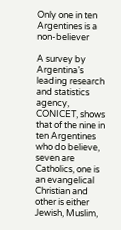Only one in ten Argentines is a non-believer

A survey by Argentina’s leading research and statistics agency, CONICET, shows that of the nine in ten Argentines who do believe, seven are Catholics, one is an evangelical Christian and other is either Jewish, Muslim,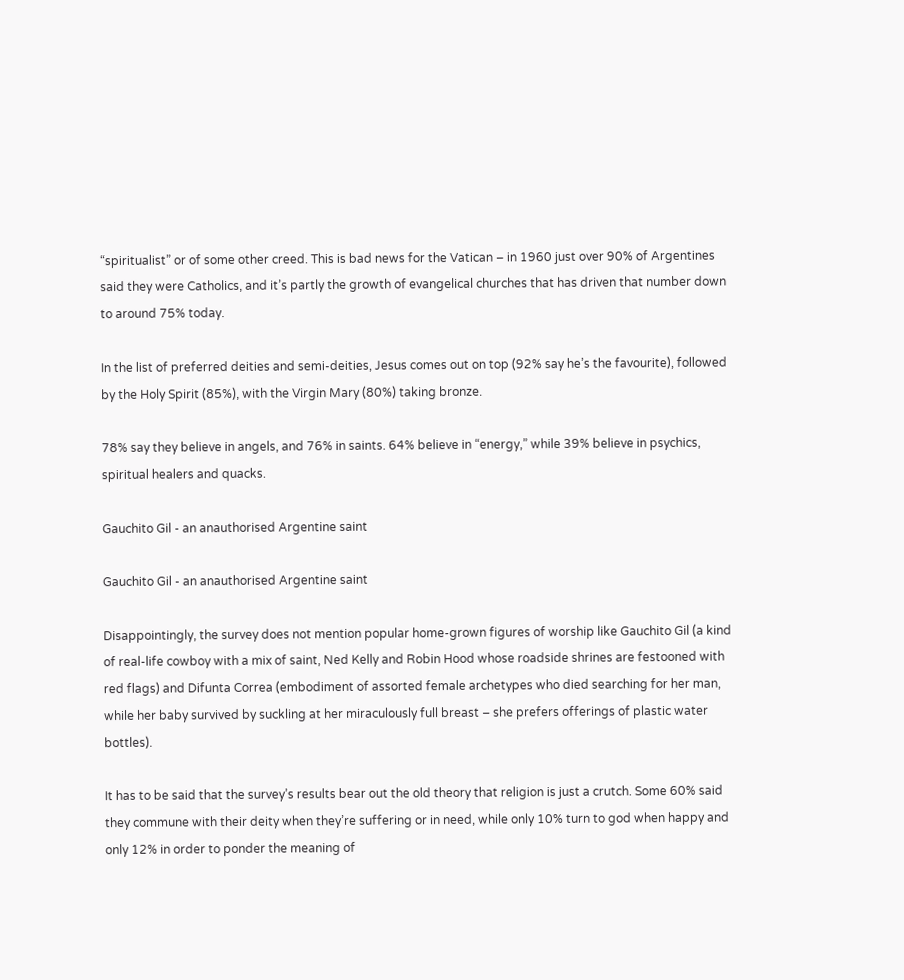“spiritualist” or of some other creed. This is bad news for the Vatican – in 1960 just over 90% of Argentines said they were Catholics, and it’s partly the growth of evangelical churches that has driven that number down to around 75% today.

In the list of preferred deities and semi-deities, Jesus comes out on top (92% say he’s the favourite), followed by the Holy Spirit (85%), with the Virgin Mary (80%) taking bronze.

78% say they believe in angels, and 76% in saints. 64% believe in “energy,” while 39% believe in psychics, spiritual healers and quacks.

Gauchito Gil - an anauthorised Argentine saint

Gauchito Gil - an anauthorised Argentine saint

Disappointingly, the survey does not mention popular home-grown figures of worship like Gauchito Gil (a kind of real-life cowboy with a mix of saint, Ned Kelly and Robin Hood whose roadside shrines are festooned with red flags) and Difunta Correa (embodiment of assorted female archetypes who died searching for her man, while her baby survived by suckling at her miraculously full breast – she prefers offerings of plastic water bottles).

It has to be said that the survey’s results bear out the old theory that religion is just a crutch. Some 60% said they commune with their deity when they’re suffering or in need, while only 10% turn to god when happy and only 12% in order to ponder the meaning of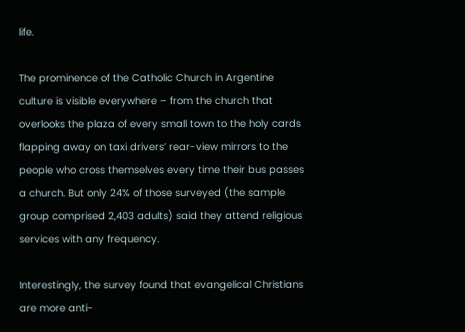life.

The prominence of the Catholic Church in Argentine culture is visible everywhere – from the church that overlooks the plaza of every small town to the holy cards flapping away on taxi drivers’ rear-view mirrors to the people who cross themselves every time their bus passes a church. But only 24% of those surveyed (the sample group comprised 2,403 adults) said they attend religious services with any frequency.

Interestingly, the survey found that evangelical Christians are more anti-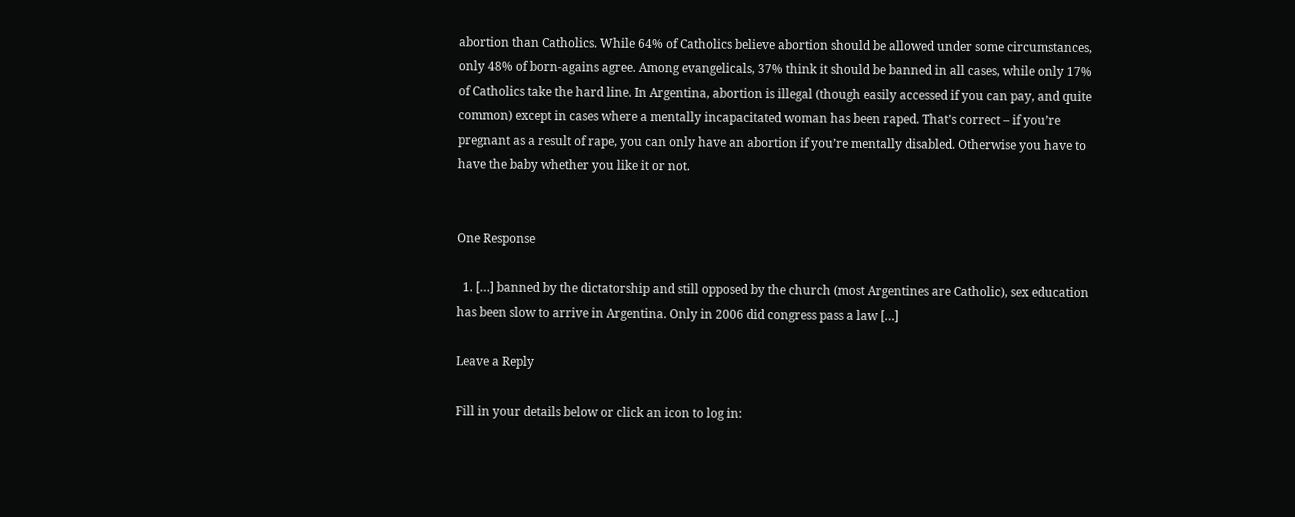abortion than Catholics. While 64% of Catholics believe abortion should be allowed under some circumstances, only 48% of born-agains agree. Among evangelicals, 37% think it should be banned in all cases, while only 17% of Catholics take the hard line. In Argentina, abortion is illegal (though easily accessed if you can pay, and quite common) except in cases where a mentally incapacitated woman has been raped. That’s correct – if you’re pregnant as a result of rape, you can only have an abortion if you’re mentally disabled. Otherwise you have to have the baby whether you like it or not.


One Response

  1. […] banned by the dictatorship and still opposed by the church (most Argentines are Catholic), sex education has been slow to arrive in Argentina. Only in 2006 did congress pass a law […]

Leave a Reply

Fill in your details below or click an icon to log in: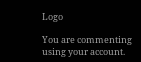Logo

You are commenting using your account.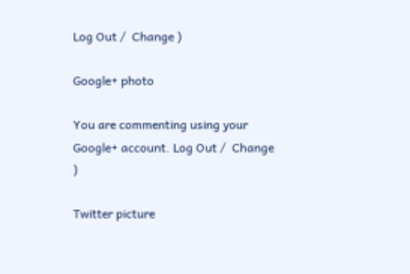Log Out /  Change )

Google+ photo

You are commenting using your Google+ account. Log Out /  Change )

Twitter picture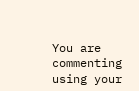You are commenting using your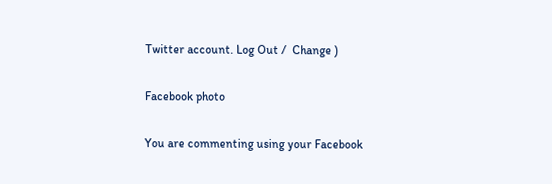Twitter account. Log Out /  Change )

Facebook photo

You are commenting using your Facebook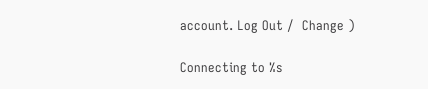account. Log Out /  Change )

Connecting to %s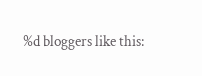%d bloggers like this: